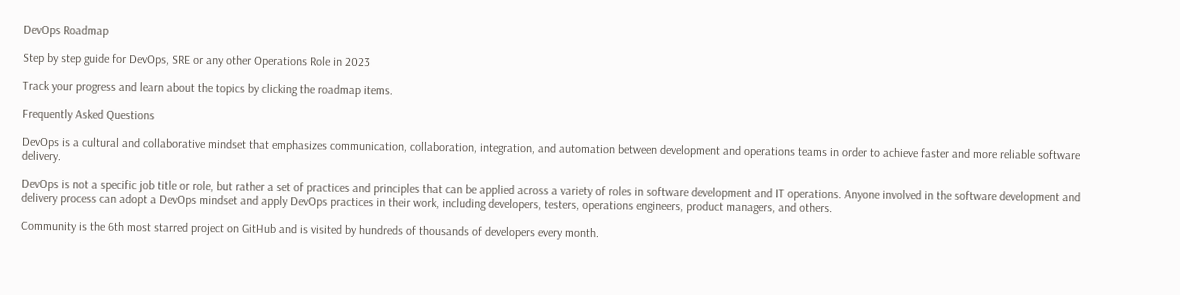DevOps Roadmap

Step by step guide for DevOps, SRE or any other Operations Role in 2023

Track your progress and learn about the topics by clicking the roadmap items.

Frequently Asked Questions

DevOps is a cultural and collaborative mindset that emphasizes communication, collaboration, integration, and automation between development and operations teams in order to achieve faster and more reliable software delivery.

DevOps is not a specific job title or role, but rather a set of practices and principles that can be applied across a variety of roles in software development and IT operations. Anyone involved in the software development and delivery process can adopt a DevOps mindset and apply DevOps practices in their work, including developers, testers, operations engineers, product managers, and others.

Community is the 6th most starred project on GitHub and is visited by hundreds of thousands of developers every month.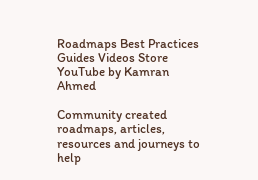Roadmaps Best Practices Guides Videos Store YouTube by Kamran Ahmed

Community created roadmaps, articles, resources and journeys to help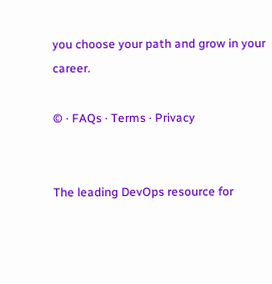you choose your path and grow in your career.

© · FAQs · Terms · Privacy


The leading DevOps resource for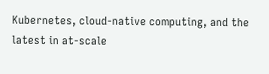Kubernetes, cloud-native computing, and the latest in at-scale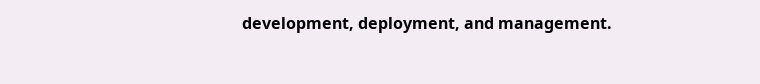development, deployment, and management.